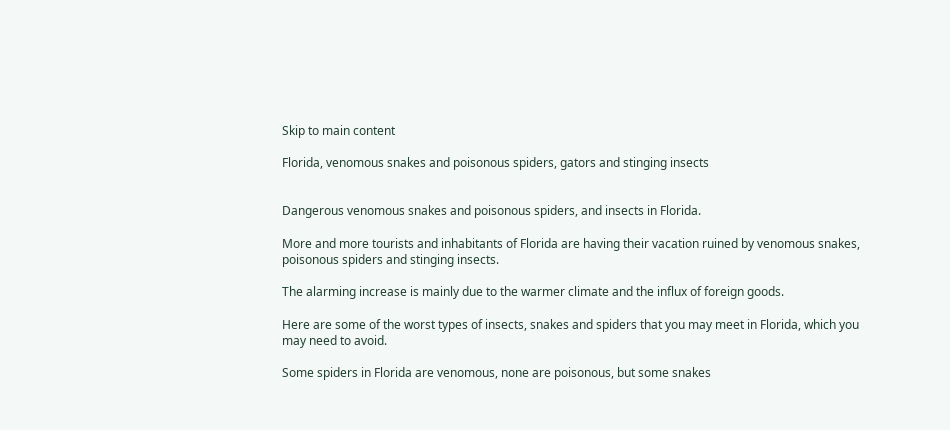Skip to main content

Florida, venomous snakes and poisonous spiders, gators and stinging insects


Dangerous venomous snakes and poisonous spiders, and insects in Florida.

More and more tourists and inhabitants of Florida are having their vacation ruined by venomous snakes, poisonous spiders and stinging insects.

The alarming increase is mainly due to the warmer climate and the influx of foreign goods.

Here are some of the worst types of insects, snakes and spiders that you may meet in Florida, which you may need to avoid.

Some spiders in Florida are venomous, none are poisonous, but some snakes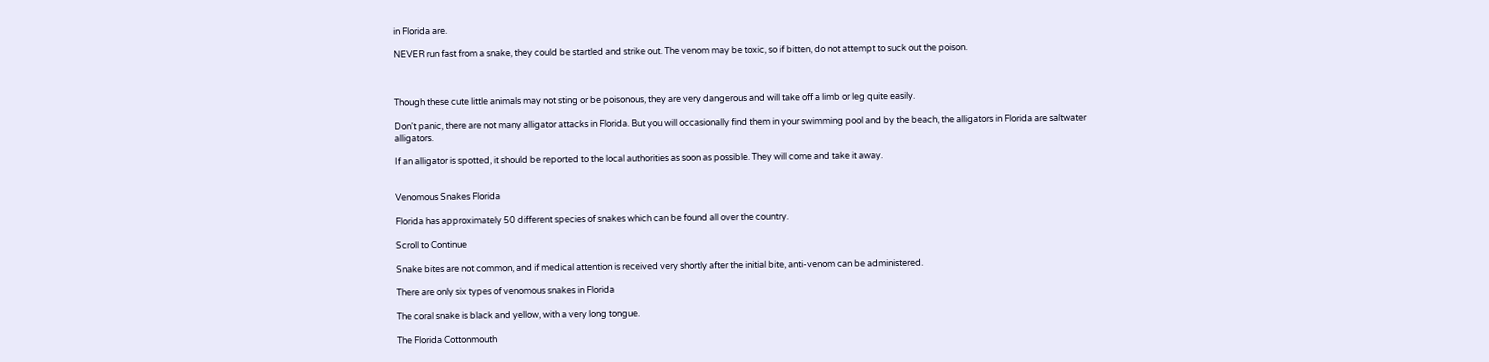in Florida are.

NEVER run fast from a snake, they could be startled and strike out. The venom may be toxic, so if bitten, do not attempt to suck out the poison.



Though these cute little animals may not sting or be poisonous, they are very dangerous and will take off a limb or leg quite easily.

Don't panic, there are not many alligator attacks in Florida. But you will occasionally find them in your swimming pool and by the beach, the alligators in Florida are saltwater alligators.

If an alligator is spotted, it should be reported to the local authorities as soon as possible. They will come and take it away.


Venomous Snakes Florida

Florida has approximately 50 different species of snakes which can be found all over the country.

Scroll to Continue

Snake bites are not common, and if medical attention is received very shortly after the initial bite, anti-venom can be administered.

There are only six types of venomous snakes in Florida

The coral snake is black and yellow, with a very long tongue.

The Florida Cottonmouth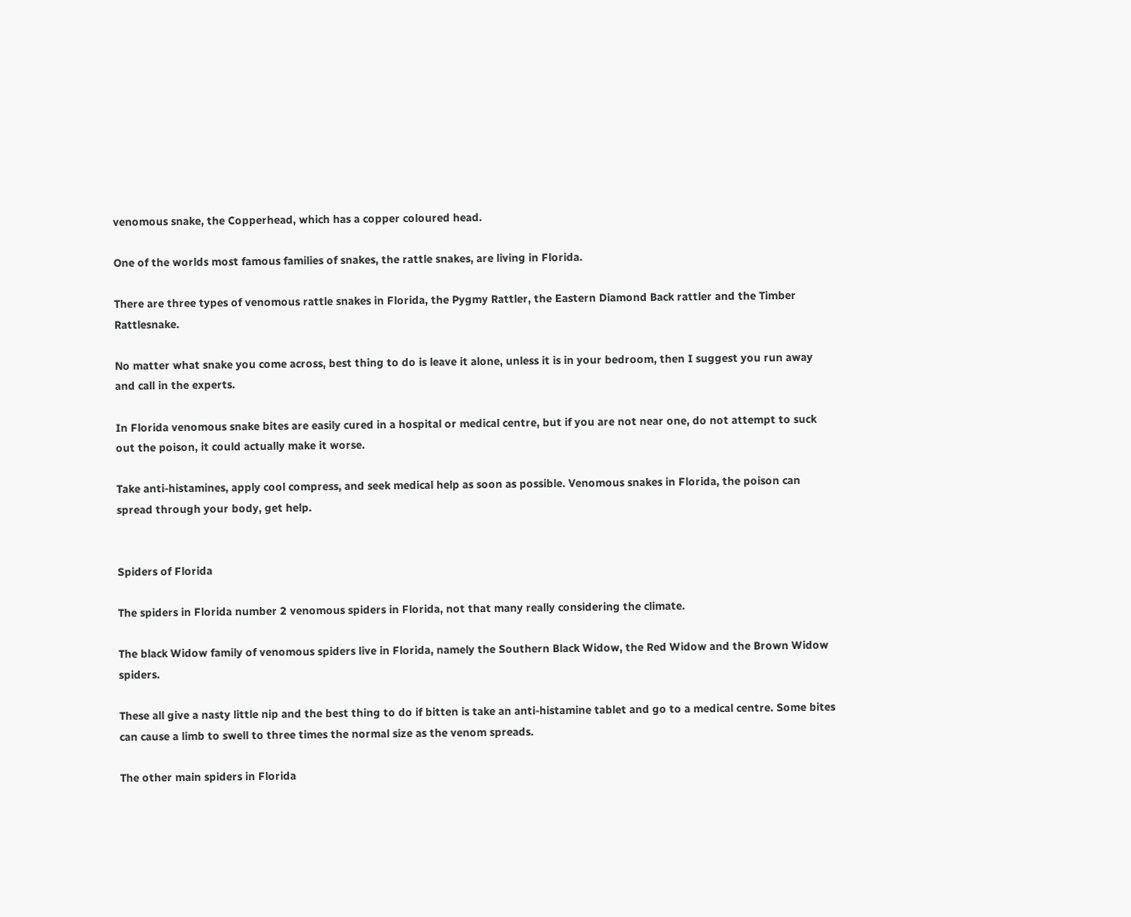venomous snake, the Copperhead, which has a copper coloured head.

One of the worlds most famous families of snakes, the rattle snakes, are living in Florida.

There are three types of venomous rattle snakes in Florida, the Pygmy Rattler, the Eastern Diamond Back rattler and the Timber Rattlesnake.

No matter what snake you come across, best thing to do is leave it alone, unless it is in your bedroom, then I suggest you run away and call in the experts.

In Florida venomous snake bites are easily cured in a hospital or medical centre, but if you are not near one, do not attempt to suck out the poison, it could actually make it worse.

Take anti-histamines, apply cool compress, and seek medical help as soon as possible. Venomous snakes in Florida, the poison can spread through your body, get help.


Spiders of Florida

The spiders in Florida number 2 venomous spiders in Florida, not that many really considering the climate.

The black Widow family of venomous spiders live in Florida, namely the Southern Black Widow, the Red Widow and the Brown Widow spiders.

These all give a nasty little nip and the best thing to do if bitten is take an anti-histamine tablet and go to a medical centre. Some bites can cause a limb to swell to three times the normal size as the venom spreads.

The other main spiders in Florida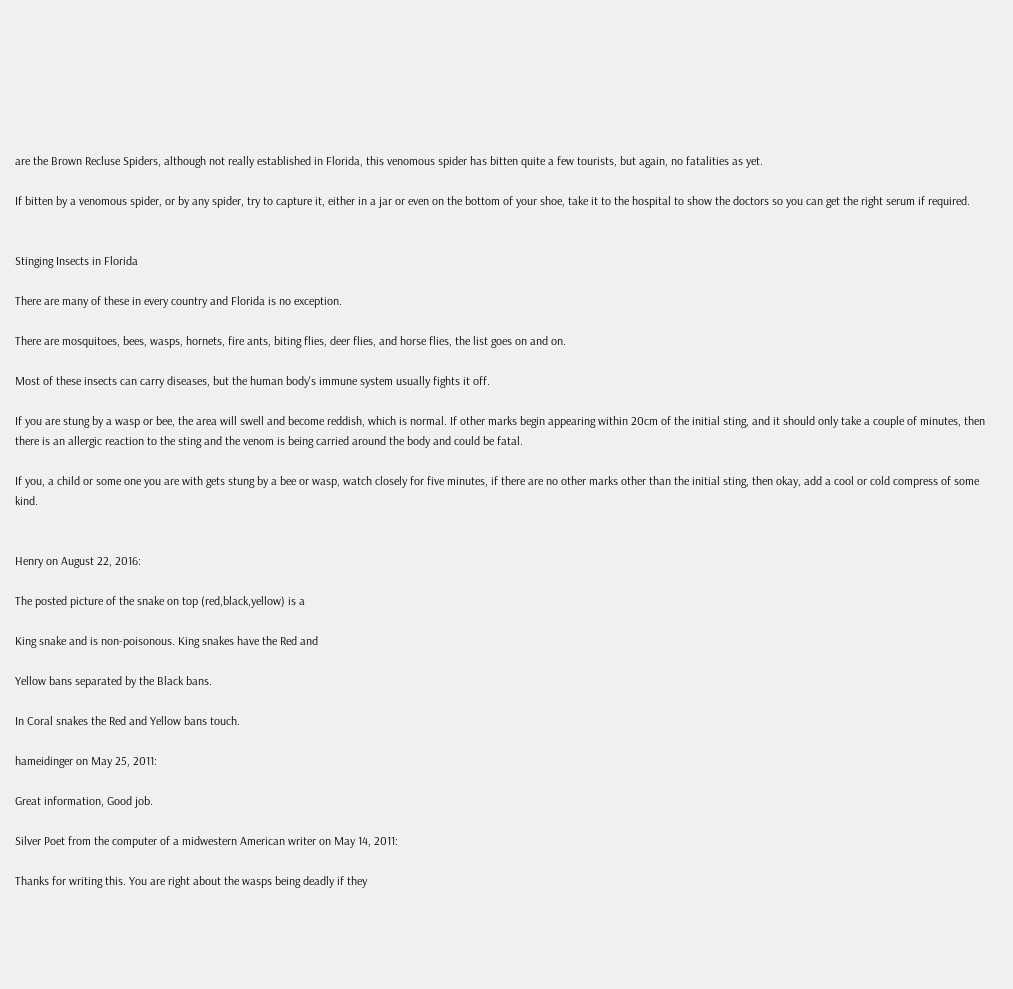are the Brown Recluse Spiders, although not really established in Florida, this venomous spider has bitten quite a few tourists, but again, no fatalities as yet.

If bitten by a venomous spider, or by any spider, try to capture it, either in a jar or even on the bottom of your shoe, take it to the hospital to show the doctors so you can get the right serum if required.


Stinging Insects in Florida

There are many of these in every country and Florida is no exception.

There are mosquitoes, bees, wasps, hornets, fire ants, biting flies, deer flies, and horse flies, the list goes on and on.

Most of these insects can carry diseases, but the human body's immune system usually fights it off.

If you are stung by a wasp or bee, the area will swell and become reddish, which is normal. If other marks begin appearing within 20cm of the initial sting, and it should only take a couple of minutes, then there is an allergic reaction to the sting and the venom is being carried around the body and could be fatal.

If you, a child or some one you are with gets stung by a bee or wasp, watch closely for five minutes, if there are no other marks other than the initial sting, then okay, add a cool or cold compress of some kind.


Henry on August 22, 2016:

The posted picture of the snake on top (red,black,yellow) is a

King snake and is non-poisonous. King snakes have the Red and

Yellow bans separated by the Black bans.

In Coral snakes the Red and Yellow bans touch.

hameidinger on May 25, 2011:

Great information, Good job.

Silver Poet from the computer of a midwestern American writer on May 14, 2011:

Thanks for writing this. You are right about the wasps being deadly if they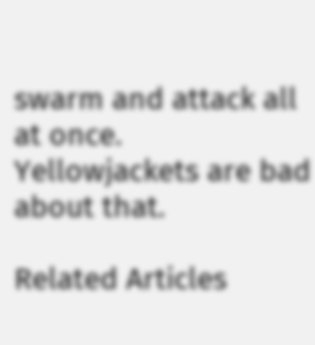swarm and attack all at once. Yellowjackets are bad about that.

Related Articles